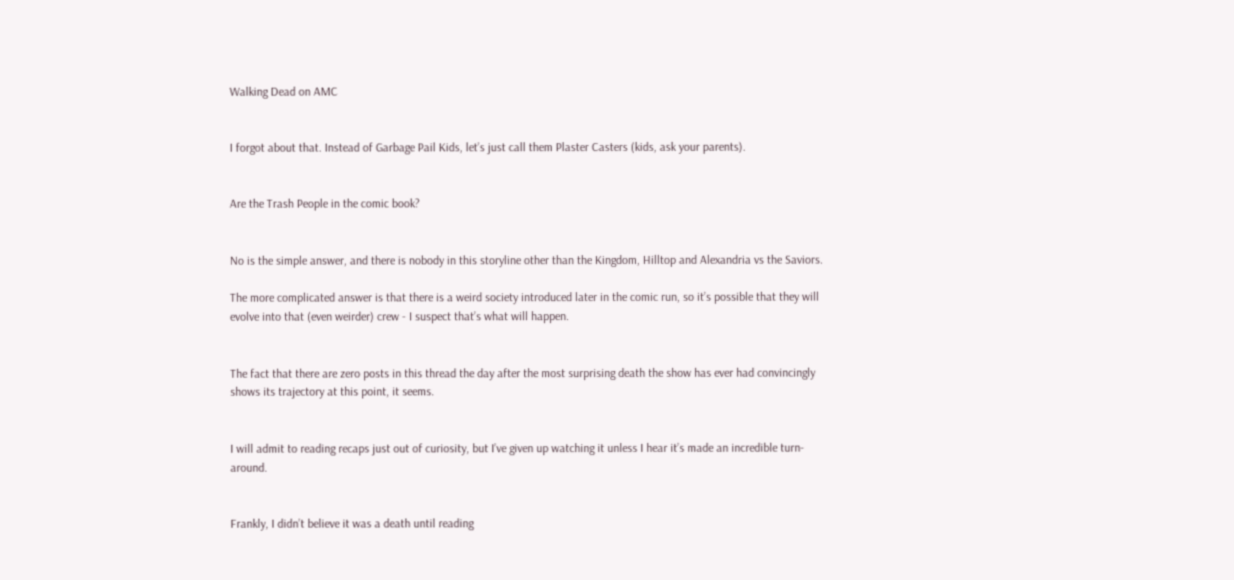Walking Dead on AMC


I forgot about that. Instead of Garbage Pail Kids, let’s just call them Plaster Casters (kids, ask your parents).


Are the Trash People in the comic book?


No is the simple answer, and there is nobody in this storyline other than the Kingdom, Hilltop and Alexandria vs the Saviors.

The more complicated answer is that there is a weird society introduced later in the comic run, so it’s possible that they will evolve into that (even weirder) crew - I suspect that’s what will happen.


The fact that there are zero posts in this thread the day after the most surprising death the show has ever had convincingly shows its trajectory at this point, it seems.


I will admit to reading recaps just out of curiosity, but I’ve given up watching it unless I hear it’s made an incredible turn-around.


Frankly, I didn’t believe it was a death until reading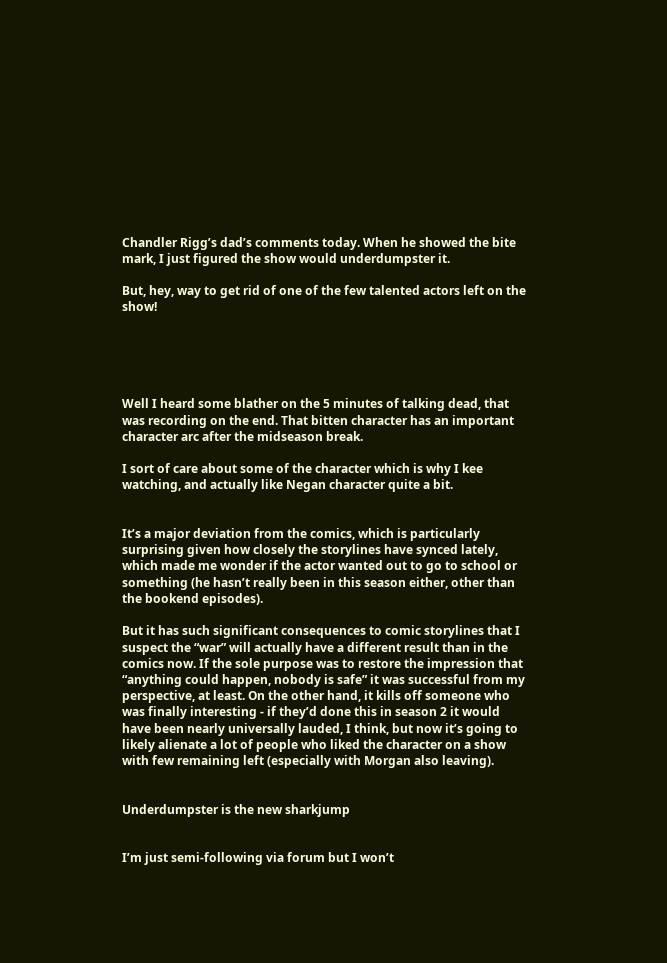Chandler Rigg’s dad’s comments today. When he showed the bite mark, I just figured the show would underdumpster it.

But, hey, way to get rid of one of the few talented actors left on the show!





Well I heard some blather on the 5 minutes of talking dead, that was recording on the end. That bitten character has an important character arc after the midseason break.

I sort of care about some of the character which is why I kee watching, and actually like Negan character quite a bit.


It’s a major deviation from the comics, which is particularly surprising given how closely the storylines have synced lately, which made me wonder if the actor wanted out to go to school or something (he hasn’t really been in this season either, other than the bookend episodes).

But it has such significant consequences to comic storylines that I suspect the “war” will actually have a different result than in the comics now. If the sole purpose was to restore the impression that “anything could happen, nobody is safe” it was successful from my perspective, at least. On the other hand, it kills off someone who was finally interesting - if they’d done this in season 2 it would have been nearly universally lauded, I think, but now it’s going to likely alienate a lot of people who liked the character on a show with few remaining left (especially with Morgan also leaving).


Underdumpster is the new sharkjump


I’m just semi-following via forum but I won’t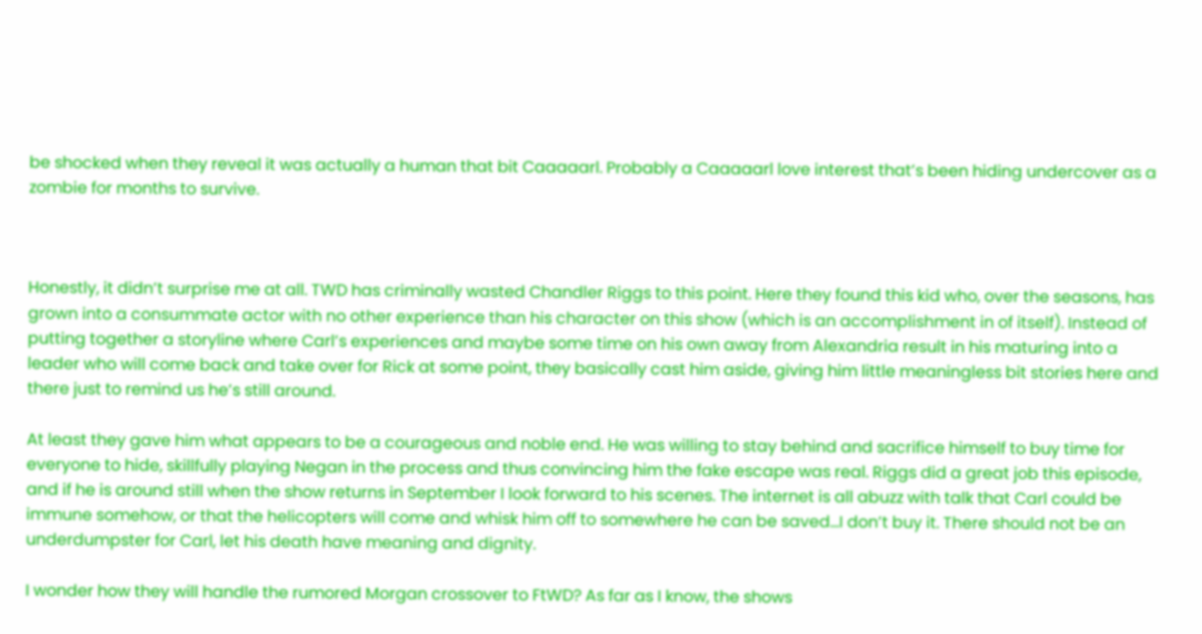be shocked when they reveal it was actually a human that bit Caaaaarl. Probably a Caaaaarl love interest that’s been hiding undercover as a zombie for months to survive.



Honestly, it didn’t surprise me at all. TWD has criminally wasted Chandler Riggs to this point. Here they found this kid who, over the seasons, has grown into a consummate actor with no other experience than his character on this show (which is an accomplishment in of itself). Instead of putting together a storyline where Carl’s experiences and maybe some time on his own away from Alexandria result in his maturing into a leader who will come back and take over for Rick at some point, they basically cast him aside, giving him little meaningless bit stories here and there just to remind us he’s still around.

At least they gave him what appears to be a courageous and noble end. He was willing to stay behind and sacrifice himself to buy time for everyone to hide, skillfully playing Negan in the process and thus convincing him the fake escape was real. Riggs did a great job this episode, and if he is around still when the show returns in September I look forward to his scenes. The internet is all abuzz with talk that Carl could be immune somehow, or that the helicopters will come and whisk him off to somewhere he can be saved…I don’t buy it. There should not be an underdumpster for Carl, let his death have meaning and dignity.

I wonder how they will handle the rumored Morgan crossover to FtWD? As far as I know, the shows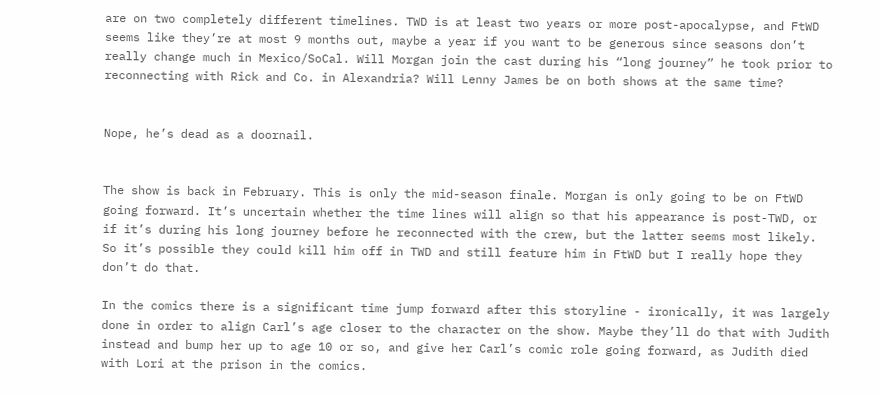are on two completely different timelines. TWD is at least two years or more post-apocalypse, and FtWD seems like they’re at most 9 months out, maybe a year if you want to be generous since seasons don’t really change much in Mexico/SoCal. Will Morgan join the cast during his “long journey” he took prior to reconnecting with Rick and Co. in Alexandria? Will Lenny James be on both shows at the same time?


Nope, he’s dead as a doornail.


The show is back in February. This is only the mid-season finale. Morgan is only going to be on FtWD going forward. It’s uncertain whether the time lines will align so that his appearance is post-TWD, or if it’s during his long journey before he reconnected with the crew, but the latter seems most likely. So it’s possible they could kill him off in TWD and still feature him in FtWD but I really hope they don’t do that.

In the comics there is a significant time jump forward after this storyline - ironically, it was largely done in order to align Carl’s age closer to the character on the show. Maybe they’ll do that with Judith instead and bump her up to age 10 or so, and give her Carl’s comic role going forward, as Judith died with Lori at the prison in the comics.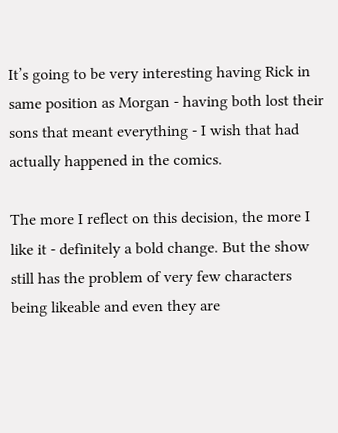It’s going to be very interesting having Rick in same position as Morgan - having both lost their sons that meant everything - I wish that had actually happened in the comics.

The more I reflect on this decision, the more I like it - definitely a bold change. But the show still has the problem of very few characters being likeable and even they are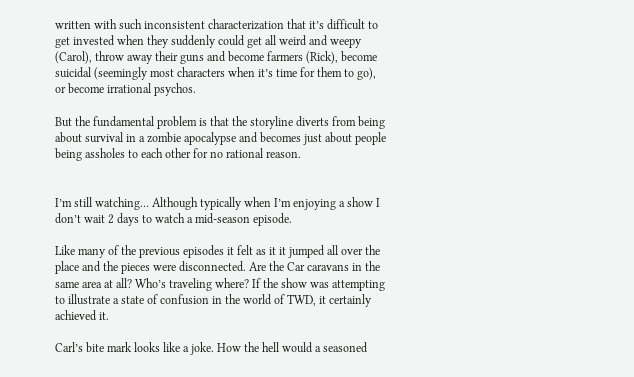written with such inconsistent characterization that it’s difficult to get invested when they suddenly could get all weird and weepy (Carol), throw away their guns and become farmers (Rick), become suicidal (seemingly most characters when it’s time for them to go), or become irrational psychos.

But the fundamental problem is that the storyline diverts from being about survival in a zombie apocalypse and becomes just about people being assholes to each other for no rational reason.


I’m still watching… Although typically when I’m enjoying a show I don’t wait 2 days to watch a mid-season episode.

Like many of the previous episodes it felt as it it jumped all over the place and the pieces were disconnected. Are the Car caravans in the same area at all? Who’s traveling where? If the show was attempting to illustrate a state of confusion in the world of TWD, it certainly achieved it.

Carl’s bite mark looks like a joke. How the hell would a seasoned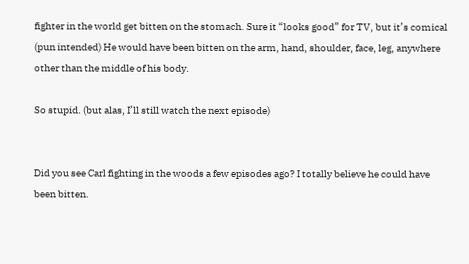fighter in the world get bitten on the stomach. Sure it “looks good” for TV, but it’s comical (pun intended) He would have been bitten on the arm, hand, shoulder, face, leg, anywhere other than the middle of his body.

So stupid. (but alas, I’ll still watch the next episode)


Did you see Carl fighting in the woods a few episodes ago? I totally believe he could have been bitten.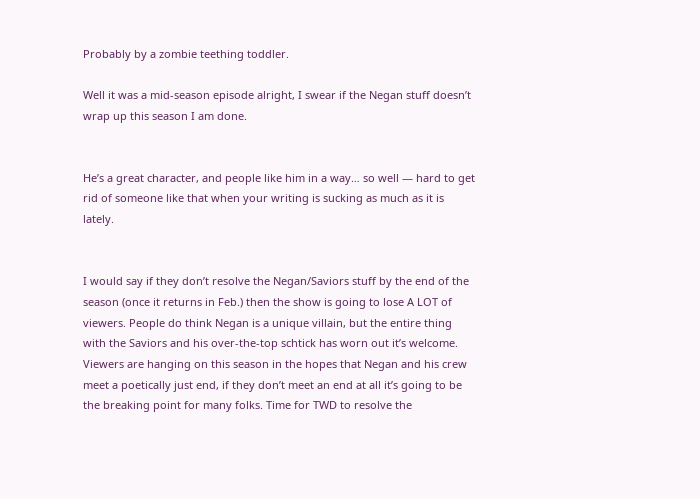Probably by a zombie teething toddler.

Well it was a mid-season episode alright, I swear if the Negan stuff doesn’t wrap up this season I am done.


He’s a great character, and people like him in a way… so well — hard to get rid of someone like that when your writing is sucking as much as it is lately.


I would say if they don’t resolve the Negan/Saviors stuff by the end of the season (once it returns in Feb.) then the show is going to lose A LOT of viewers. People do think Negan is a unique villain, but the entire thing with the Saviors and his over-the-top schtick has worn out it’s welcome. Viewers are hanging on this season in the hopes that Negan and his crew meet a poetically just end, if they don’t meet an end at all it’s going to be the breaking point for many folks. Time for TWD to resolve the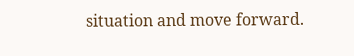situation and move forward.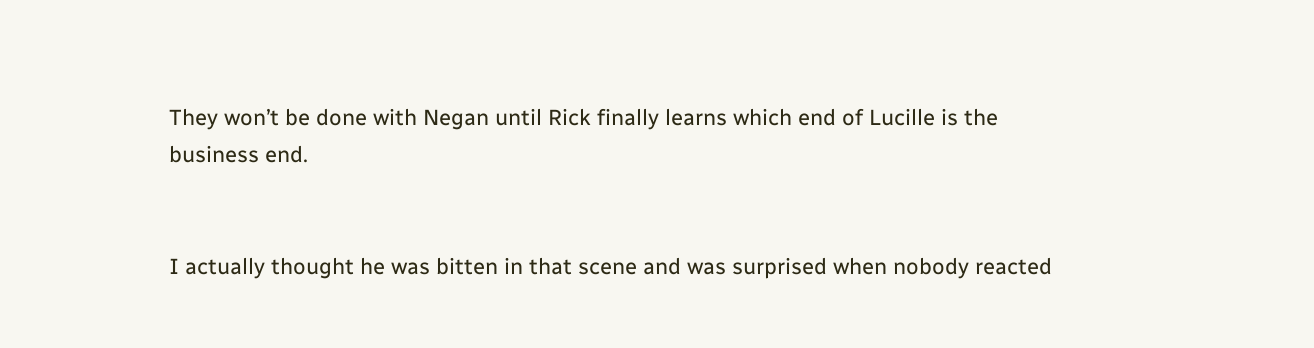They won’t be done with Negan until Rick finally learns which end of Lucille is the business end.


I actually thought he was bitten in that scene and was surprised when nobody reacted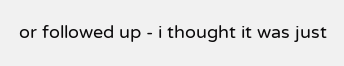or followed up - i thought it was just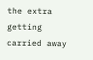the extra getting carried away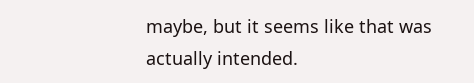maybe, but it seems like that was actually intended.